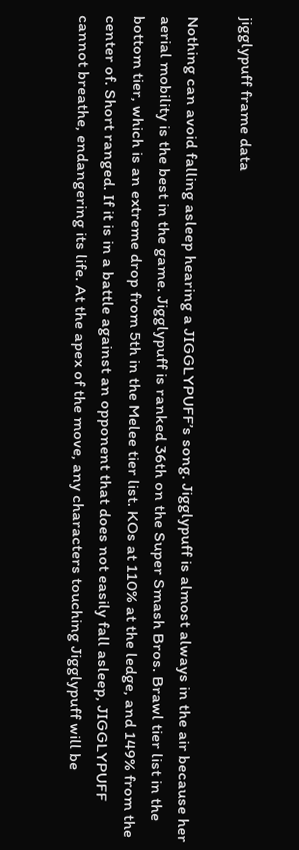jigglypuff frame data

Nothing can avoid falling asleep hearing a JIGGLYPUFF’s song. Jigglypuff is almost always in the air because her aerial mobility is the best in the game. Jigglypuff is ranked 36th on the Super Smash Bros. Brawl tier list in the bottom tier, which is an extreme drop from 5th in the Melee tier list. KOs at 110% at the ledge, and 149% from the center of. Short ranged. If it is in a battle against an opponent that does not easily fall asleep, JIGGLYPUFF cannot breathe, endangering its life. At the apex of the move, any characters touching Jigglypuff will be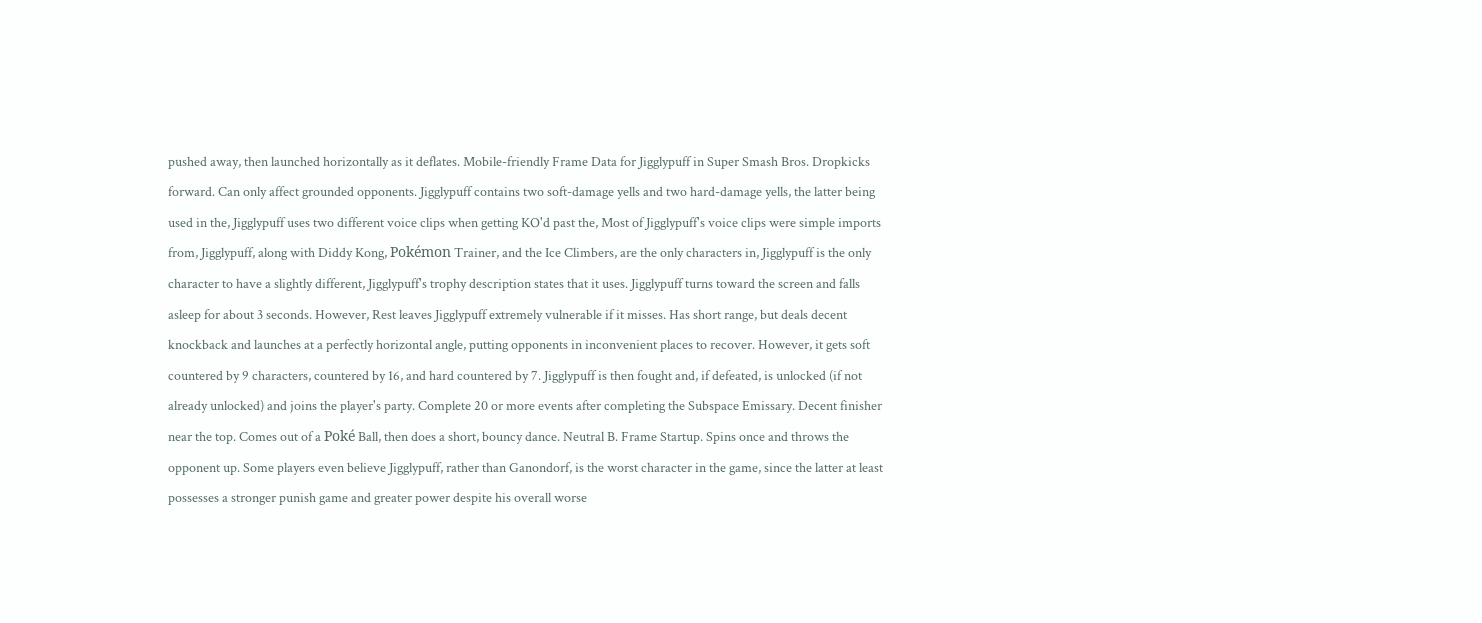pushed away, then launched horizontally as it deflates. Mobile-friendly Frame Data for Jigglypuff in Super Smash Bros. Dropkicks forward. Can only affect grounded opponents. Jigglypuff contains two soft-damage yells and two hard-damage yells, the latter being used in the, Jigglypuff uses two different voice clips when getting KO'd past the, Most of Jigglypuff's voice clips were simple imports from, Jigglypuff, along with Diddy Kong, Pokémon Trainer, and the Ice Climbers, are the only characters in, Jigglypuff is the only character to have a slightly different, Jigglypuff's trophy description states that it uses. Jigglypuff turns toward the screen and falls asleep for about 3 seconds. However, Rest leaves Jigglypuff extremely vulnerable if it misses. Has short range, but deals decent knockback and launches at a perfectly horizontal angle, putting opponents in inconvenient places to recover. However, it gets soft countered by 9 characters, countered by 16, and hard countered by 7. Jigglypuff is then fought and, if defeated, is unlocked (if not already unlocked) and joins the player's party. Complete 20 or more events after completing the Subspace Emissary. Decent finisher near the top. Comes out of a Poké Ball, then does a short, bouncy dance. Neutral B. Frame Startup. Spins once and throws the opponent up. Some players even believe Jigglypuff, rather than Ganondorf, is the worst character in the game, since the latter at least possesses a stronger punish game and greater power despite his overall worse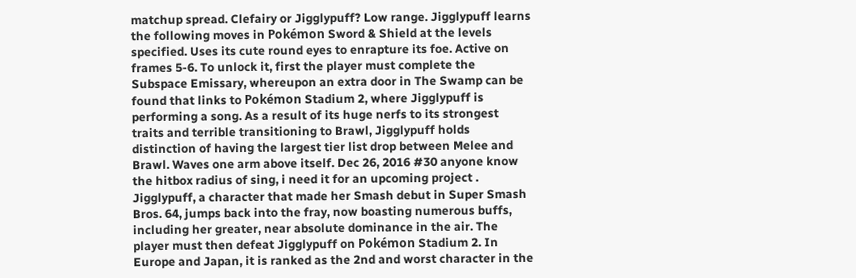matchup spread. Clefairy or Jigglypuff? Low range. Jigglypuff learns the following moves in Pokémon Sword & Shield at the levels specified. Uses its cute round eyes to enrapture its foe. Active on frames 5-6. To unlock it, first the player must complete the Subspace Emissary, whereupon an extra door in The Swamp can be found that links to Pokémon Stadium 2, where Jigglypuff is performing a song. As a result of its huge nerfs to its strongest traits and terrible transitioning to Brawl, Jigglypuff holds distinction of having the largest tier list drop between Melee and Brawl. Waves one arm above itself. Dec 26, 2016 #30 anyone know the hitbox radius of sing, i need it for an upcoming project . Jigglypuff, a character that made her Smash debut in Super Smash Bros. 64, jumps back into the fray, now boasting numerous buffs, including her greater, near absolute dominance in the air. The player must then defeat Jigglypuff on Pokémon Stadium 2. In Europe and Japan, it is ranked as the 2nd and worst character in the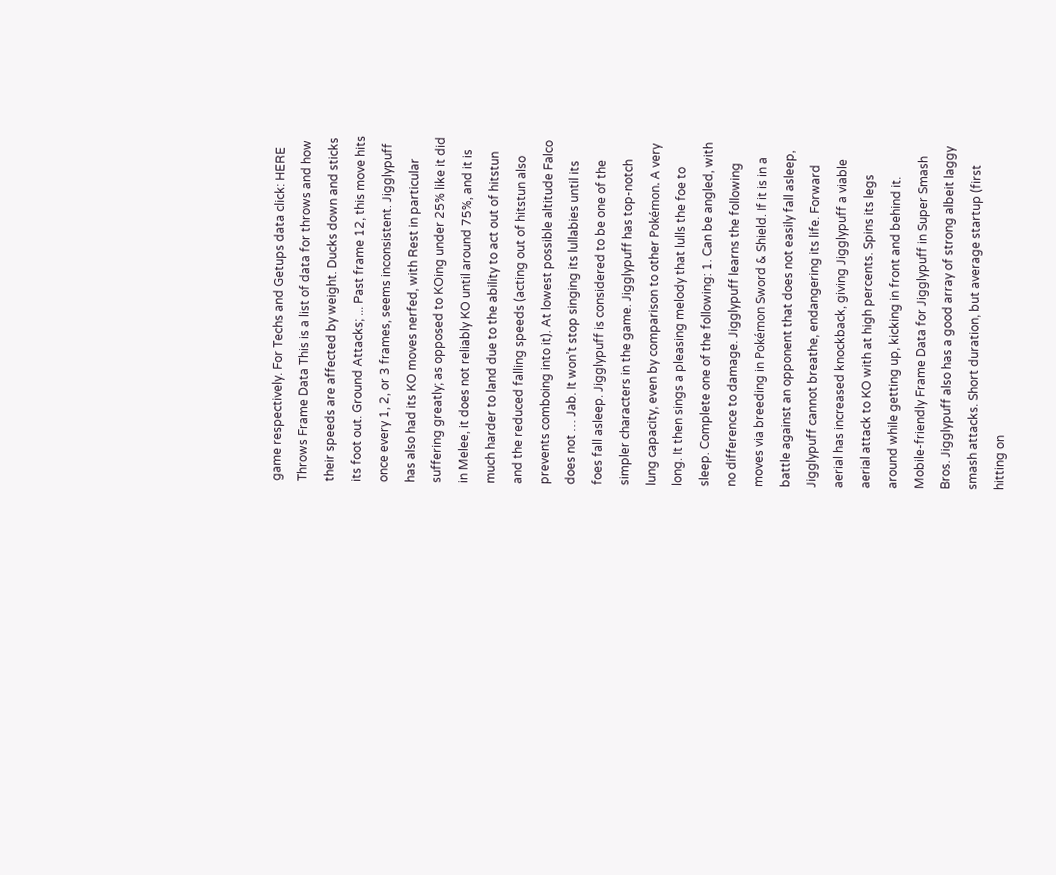game respectively. For Techs and Getups data click: HERE Throws Frame Data This is a list of data for throws and how their speeds are affected by weight. Ducks down and sticks its foot out. Ground Attacks; ... Past frame 12, this move hits once every 1, 2, or 3 frames, seems inconsistent. Jigglypuff has also had its KO moves nerfed, with Rest in particular suffering greatly; as opposed to KOing under 25% like it did in Melee, it does not reliably KO until around 75%, and it is much harder to land due to the ability to act out of hitstun and the reduced falling speeds (acting out of hitstun also prevents comboing into it). At lowest possible altitude Falco does not … Jab. It won’t stop singing its lullabies until its foes fall asleep. Jigglypuff is considered to be one of the simpler characters in the game. Jigglypuff has top-notch lung capacity, even by comparison to other Pokémon. A very long. It then sings a pleasing melody that lulls the foe to sleep. Complete one of the following: 1. Can be angled, with no difference to damage. Jigglypuff learns the following moves via breeding in Pokémon Sword & Shield. If it is in a battle against an opponent that does not easily fall asleep, Jigglypuff cannot breathe, endangering its life. Forward aerial has increased knockback, giving Jigglypuff a viable aerial attack to KO with at high percents. Spins its legs around while getting up, kicking in front and behind it. Mobile-friendly Frame Data for Jigglypuff in Super Smash Bros. Jigglypuff also has a good array of strong albeit laggy smash attacks. Short duration, but average startup (first hitting on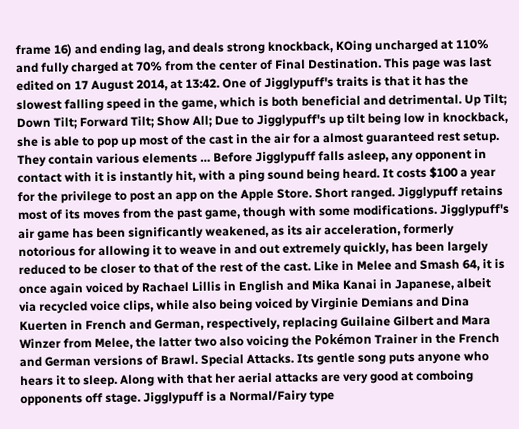frame 16) and ending lag, and deals strong knockback, KOing uncharged at 110% and fully charged at 70% from the center of Final Destination. This page was last edited on 17 August 2014, at 13:42. One of Jigglypuff's traits is that it has the slowest falling speed in the game, which is both beneficial and detrimental. Up Tilt; Down Tilt; Forward Tilt; Show All; Due to Jigglypuff's up tilt being low in knockback, she is able to pop up most of the cast in the air for a almost guaranteed rest setup. They contain various elements … Before Jigglypuff falls asleep, any opponent in contact with it is instantly hit, with a ping sound being heard. It costs $100 a year for the privilege to post an app on the Apple Store. Short ranged. Jigglypuff retains most of its moves from the past game, though with some modifications. Jigglypuff's air game has been significantly weakened, as its air acceleration, formerly notorious for allowing it to weave in and out extremely quickly, has been largely reduced to be closer to that of the rest of the cast. Like in Melee and Smash 64, it is once again voiced by Rachael Lillis in English and Mika Kanai in Japanese, albeit via recycled voice clips, while also being voiced by Virginie Demians and Dina Kuerten in French and German, respectively, replacing Guilaine Gilbert and Mara Winzer from Melee, the latter two also voicing the Pokémon Trainer in the French and German versions of Brawl. Special Attacks. Its gentle song puts anyone who hears it to sleep. Along with that her aerial attacks are very good at comboing opponents off stage. Jigglypuff is a Normal/Fairy type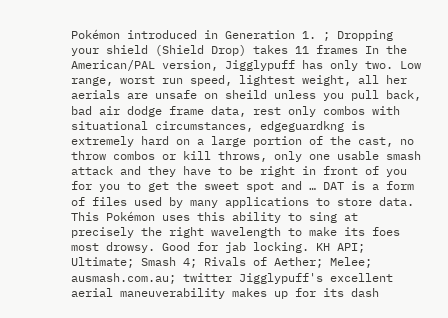Pokémon introduced in Generation 1. ; Dropping your shield (Shield Drop) takes 11 frames In the American/PAL version, Jigglypuff has only two. Low range, worst run speed, lightest weight, all her aerials are unsafe on sheild unless you pull back, bad air dodge frame data, rest only combos with situational circumstances, edgeguardkng is extremely hard on a large portion of the cast, no throw combos or kill throws, only one usable smash attack and they have to be right in front of you for you to get the sweet spot and … DAT is a form of files used by many applications to store data. This Pokémon uses this ability to sing at precisely the right wavelength to make its foes most drowsy. Good for jab locking. KH API; Ultimate; Smash 4; Rivals of Aether; Melee; ausmash.com.au; twitter Jigglypuff's excellent aerial maneuverability makes up for its dash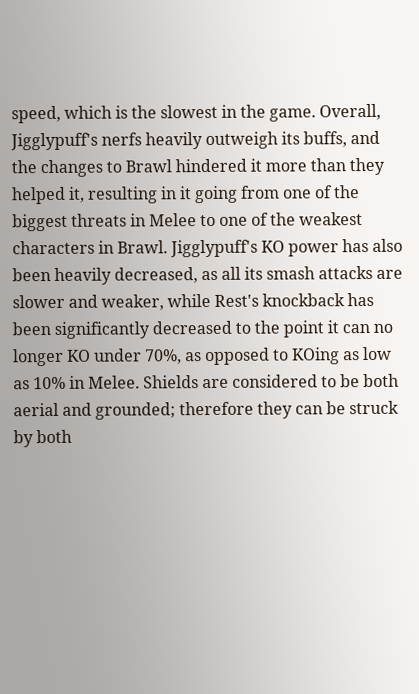speed, which is the slowest in the game. Overall, Jigglypuff's nerfs heavily outweigh its buffs, and the changes to Brawl hindered it more than they helped it, resulting in it going from one of the biggest threats in Melee to one of the weakest characters in Brawl. Jigglypuff's KO power has also been heavily decreased, as all its smash attacks are slower and weaker, while Rest's knockback has been significantly decreased to the point it can no longer KO under 70%, as opposed to KOing as low as 10% in Melee. Shields are considered to be both aerial and grounded; therefore they can be struck by both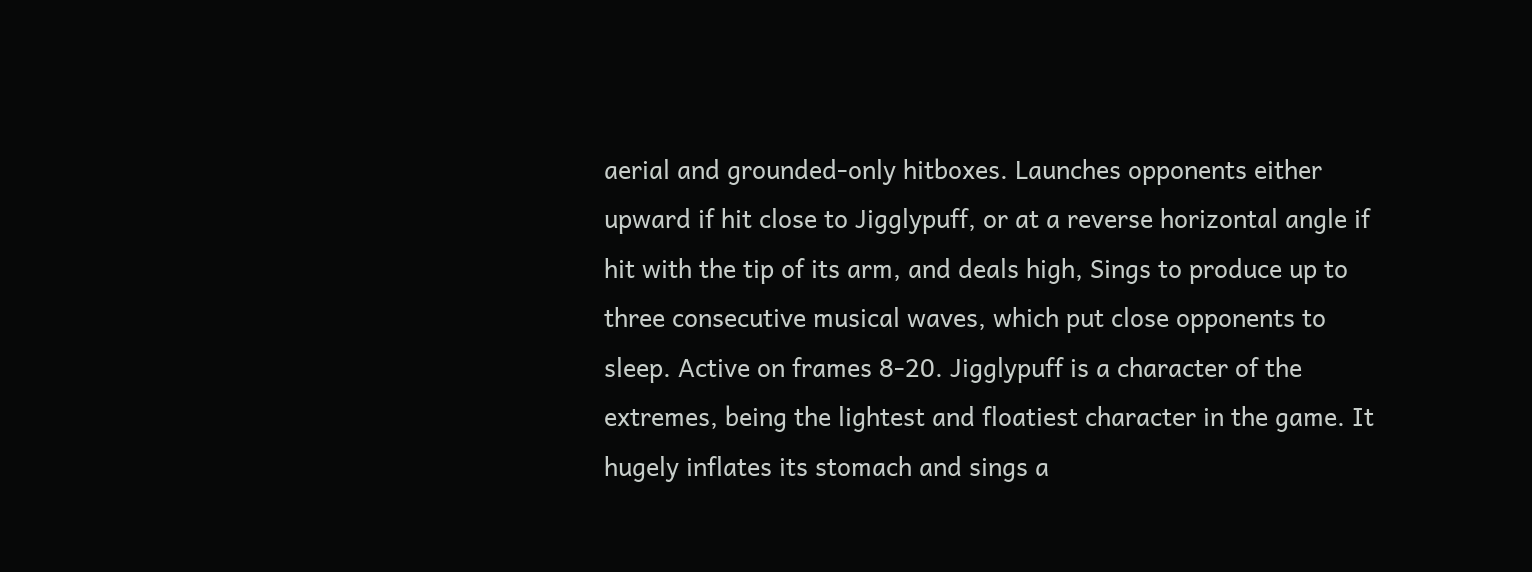aerial and grounded-only hitboxes. Launches opponents either upward if hit close to Jigglypuff, or at a reverse horizontal angle if hit with the tip of its arm, and deals high, Sings to produce up to three consecutive musical waves, which put close opponents to sleep. Active on frames 8-20. Jigglypuff is a character of the extremes, being the lightest and floatiest character in the game. It hugely inflates its stomach and sings a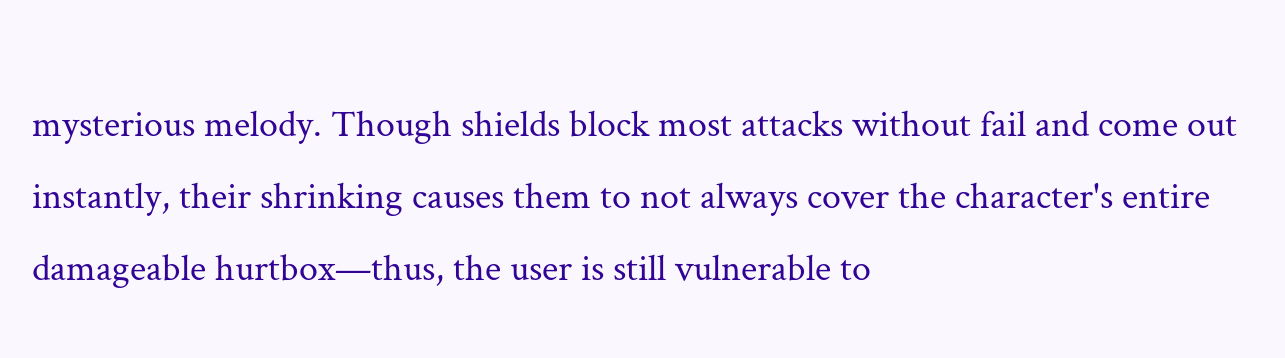mysterious melody. Though shields block most attacks without fail and come out instantly, their shrinking causes them to not always cover the character's entire damageable hurtbox—thus, the user is still vulnerable to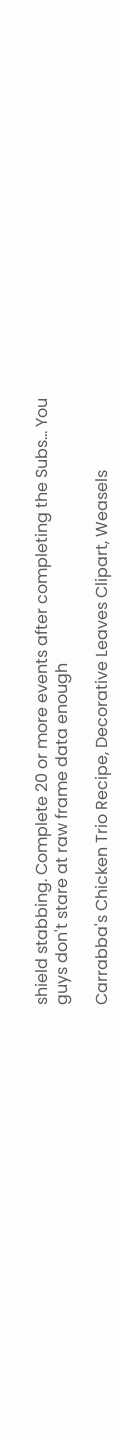shield stabbing. Complete 20 or more events after completing the Subs… You guys don't stare at raw frame data enough

Carrabba's Chicken Trio Recipe, Decorative Leaves Clipart, Weasels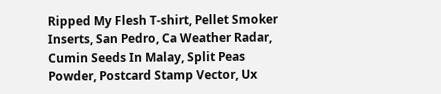Ripped My Flesh T-shirt, Pellet Smoker Inserts, San Pedro, Ca Weather Radar, Cumin Seeds In Malay, Split Peas Powder, Postcard Stamp Vector, Ux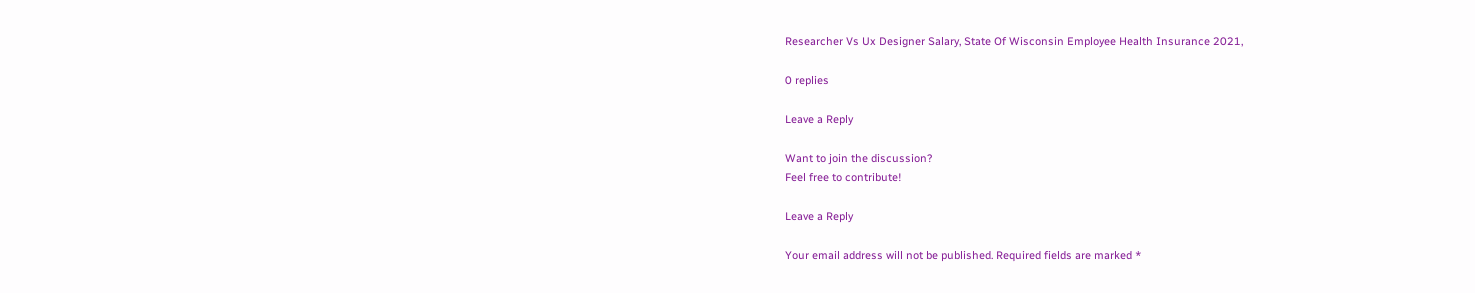Researcher Vs Ux Designer Salary, State Of Wisconsin Employee Health Insurance 2021,

0 replies

Leave a Reply

Want to join the discussion?
Feel free to contribute!

Leave a Reply

Your email address will not be published. Required fields are marked *